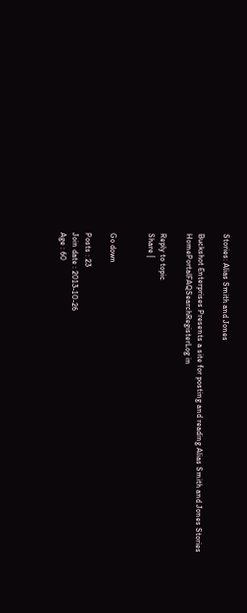Stories: Alias Smith and Jones

Buckshot Enterprises Presents a site for posting and reading Alias Smith and Jones Stories
HomePortalFAQSearchRegisterLog in

Reply to topic
Share |


Go down

Posts : 23
Join date : 2013-10-26
Age : 60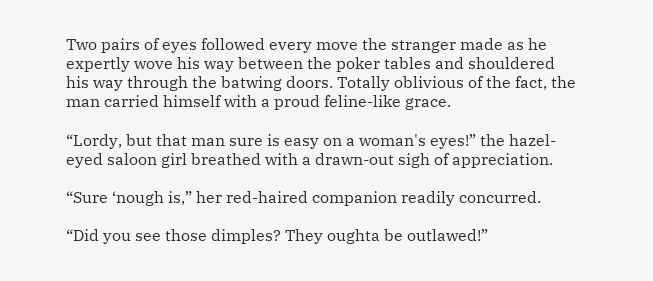Two pairs of eyes followed every move the stranger made as he expertly wove his way between the poker tables and shouldered his way through the batwing doors. Totally oblivious of the fact, the man carried himself with a proud feline-like grace.

“Lordy, but that man sure is easy on a woman's eyes!” the hazel-eyed saloon girl breathed with a drawn-out sigh of appreciation.

“Sure ‘nough is,” her red-haired companion readily concurred.

“Did you see those dimples? They oughta be outlawed!”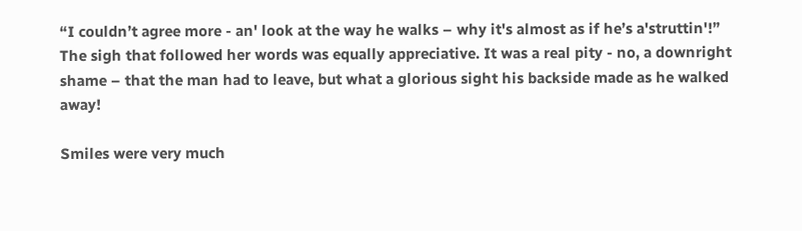“I couldn’t agree more - an' look at the way he walks – why it's almost as if he’s a'struttin'!” The sigh that followed her words was equally appreciative. It was a real pity - no, a downright shame – that the man had to leave, but what a glorious sight his backside made as he walked away!

Smiles were very much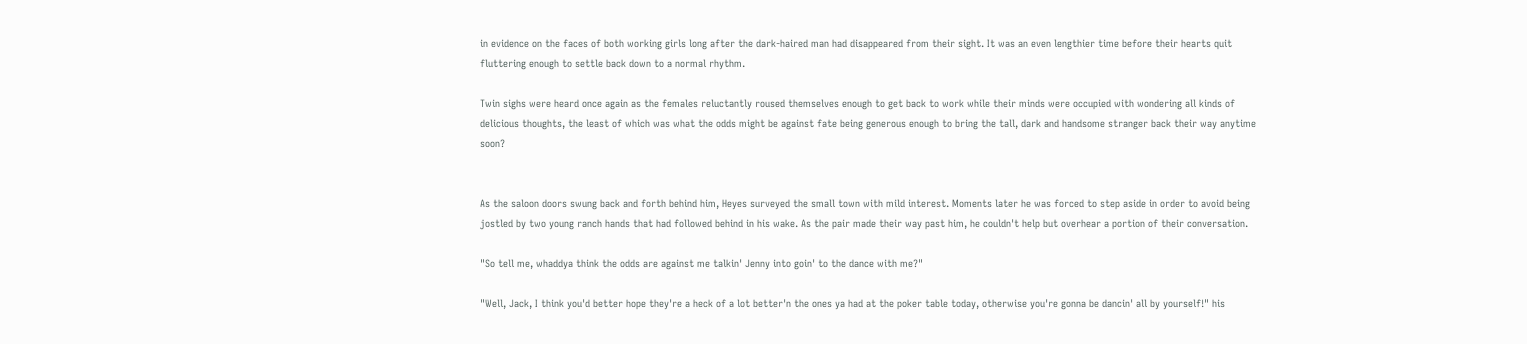in evidence on the faces of both working girls long after the dark-haired man had disappeared from their sight. It was an even lengthier time before their hearts quit fluttering enough to settle back down to a normal rhythm.

Twin sighs were heard once again as the females reluctantly roused themselves enough to get back to work while their minds were occupied with wondering all kinds of delicious thoughts, the least of which was what the odds might be against fate being generous enough to bring the tall, dark and handsome stranger back their way anytime soon?


As the saloon doors swung back and forth behind him, Heyes surveyed the small town with mild interest. Moments later he was forced to step aside in order to avoid being jostled by two young ranch hands that had followed behind in his wake. As the pair made their way past him, he couldn't help but overhear a portion of their conversation.

"So tell me, whaddya think the odds are against me talkin' Jenny into goin' to the dance with me?"

"Well, Jack, I think you'd better hope they're a heck of a lot better'n the ones ya had at the poker table today, otherwise you're gonna be dancin' all by yourself!" his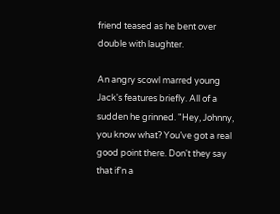friend teased as he bent over double with laughter.

An angry scowl marred young Jack's features briefly. All of a sudden he grinned. "Hey, Johnny, you know what? You’ve got a real good point there. Don't they say that if'n a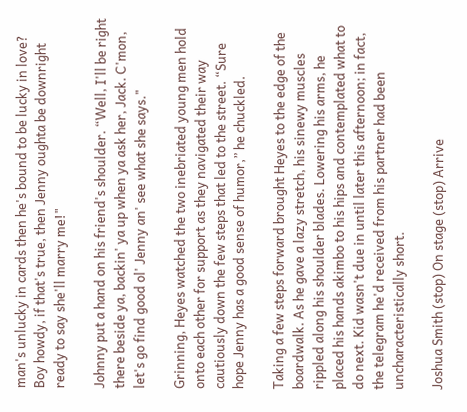man's unlucky in cards then he's bound to be lucky in love? Boy howdy, if that's true, then Jenny oughta be downright ready to say she'll marry me!"

Johnny put a hand on his friend's shoulder. “Well, I'll be right there beside ya, backin' ya up when ya ask her, Jack. C'mon, let's go find good ol' Jenny an' see what she says."

Grinning, Heyes watched the two inebriated young men hold onto each other for support as they navigated their way cautiously down the few steps that led to the street. “Sure hope Jenny has a good sense of humor,” he chuckled.

Taking a few steps forward brought Heyes to the edge of the boardwalk. As he gave a lazy stretch, his sinewy muscles rippled along his shoulder blades. Lowering his arms, he placed his hands akimbo to his hips and contemplated what to do next. Kid wasn't due in until later this afternoon; in fact, the telegram he'd received from his partner had been uncharacteristically short.

Joshua Smith (stop) On stage (stop) Arrive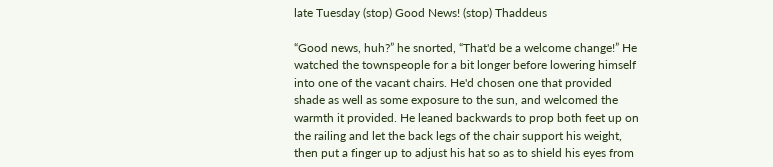late Tuesday (stop) Good News! (stop) Thaddeus

“Good news, huh?” he snorted, “That'd be a welcome change!” He watched the townspeople for a bit longer before lowering himself into one of the vacant chairs. He'd chosen one that provided shade as well as some exposure to the sun, and welcomed the warmth it provided. He leaned backwards to prop both feet up on the railing and let the back legs of the chair support his weight, then put a finger up to adjust his hat so as to shield his eyes from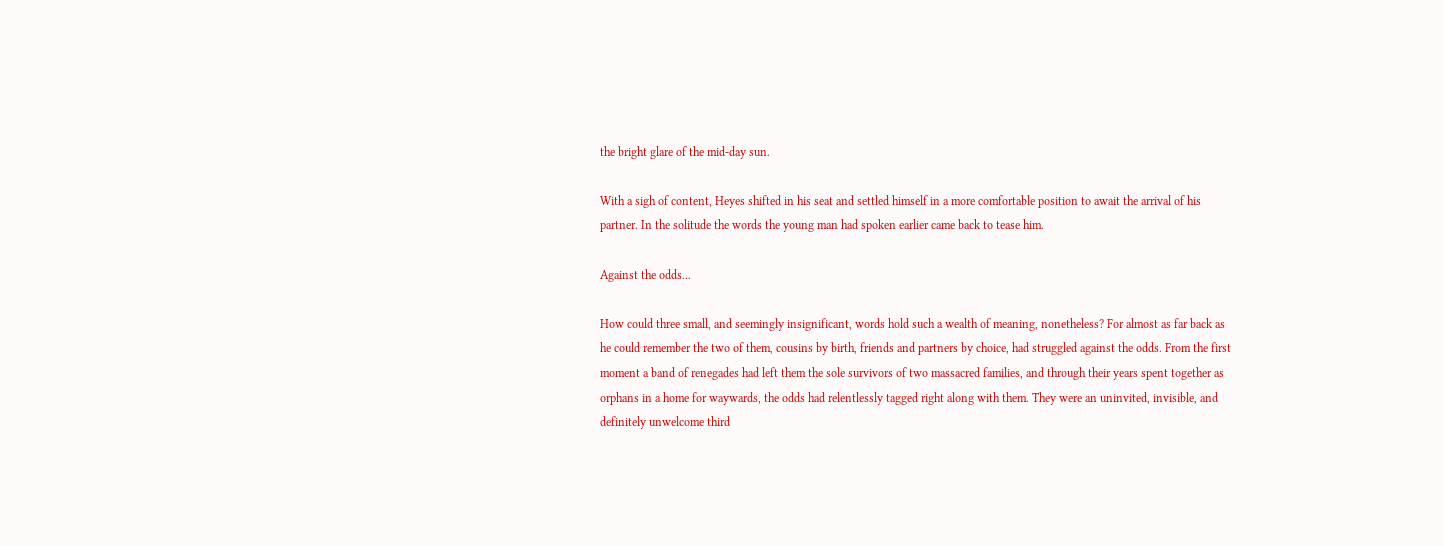the bright glare of the mid-day sun.

With a sigh of content, Heyes shifted in his seat and settled himself in a more comfortable position to await the arrival of his partner. In the solitude the words the young man had spoken earlier came back to tease him.

Against the odds...

How could three small, and seemingly insignificant, words hold such a wealth of meaning, nonetheless? For almost as far back as he could remember the two of them, cousins by birth, friends and partners by choice, had struggled against the odds. From the first moment a band of renegades had left them the sole survivors of two massacred families, and through their years spent together as orphans in a home for waywards, the odds had relentlessly tagged right along with them. They were an uninvited, invisible, and definitely unwelcome third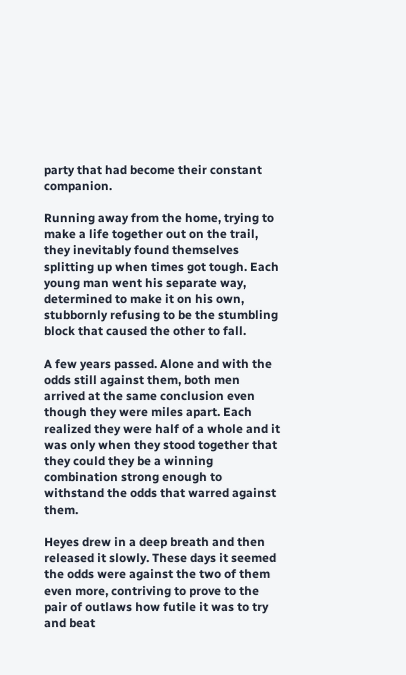party that had become their constant companion.

Running away from the home, trying to make a life together out on the trail, they inevitably found themselves splitting up when times got tough. Each young man went his separate way, determined to make it on his own, stubbornly refusing to be the stumbling block that caused the other to fall.

A few years passed. Alone and with the odds still against them, both men arrived at the same conclusion even though they were miles apart. Each realized they were half of a whole and it was only when they stood together that they could they be a winning combination strong enough to withstand the odds that warred against them.

Heyes drew in a deep breath and then released it slowly. These days it seemed the odds were against the two of them even more, contriving to prove to the pair of outlaws how futile it was to try and beat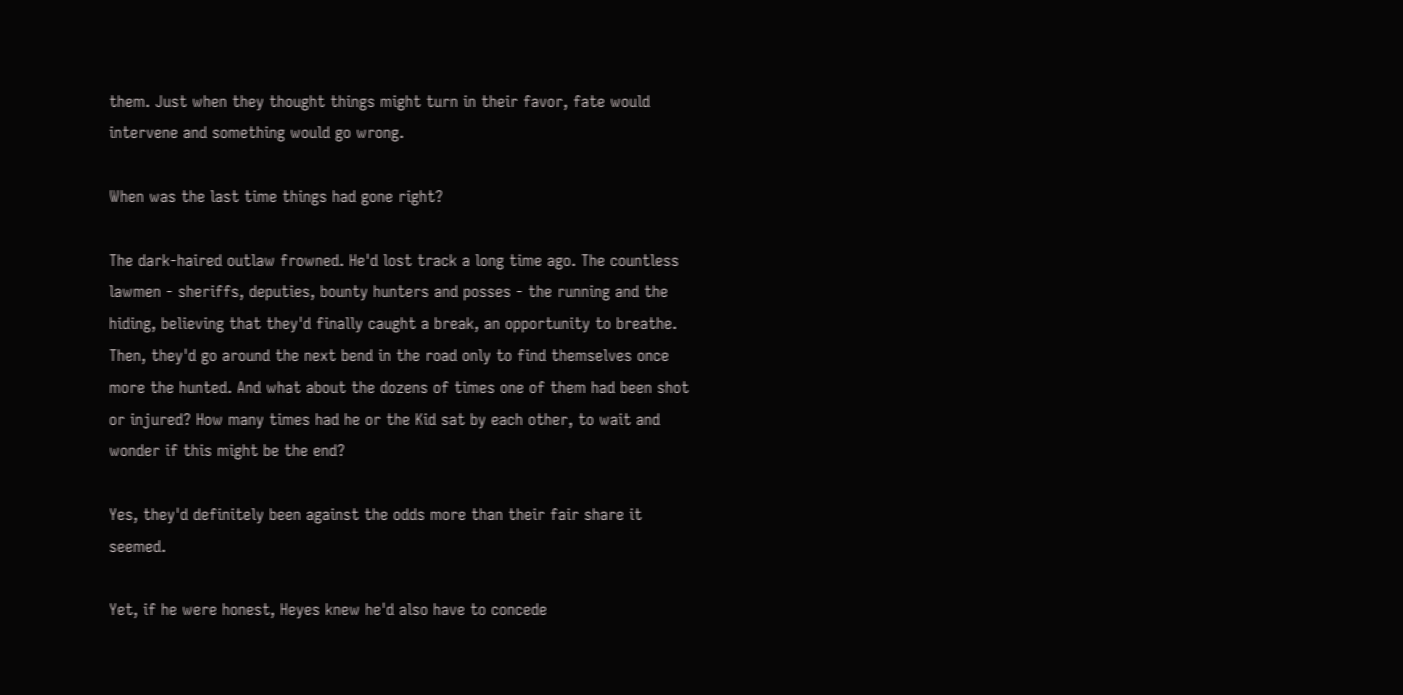them. Just when they thought things might turn in their favor, fate would intervene and something would go wrong.

When was the last time things had gone right?

The dark-haired outlaw frowned. He'd lost track a long time ago. The countless lawmen - sheriffs, deputies, bounty hunters and posses - the running and the hiding, believing that they'd finally caught a break, an opportunity to breathe. Then, they'd go around the next bend in the road only to find themselves once more the hunted. And what about the dozens of times one of them had been shot or injured? How many times had he or the Kid sat by each other, to wait and wonder if this might be the end?

Yes, they'd definitely been against the odds more than their fair share it seemed.

Yet, if he were honest, Heyes knew he'd also have to concede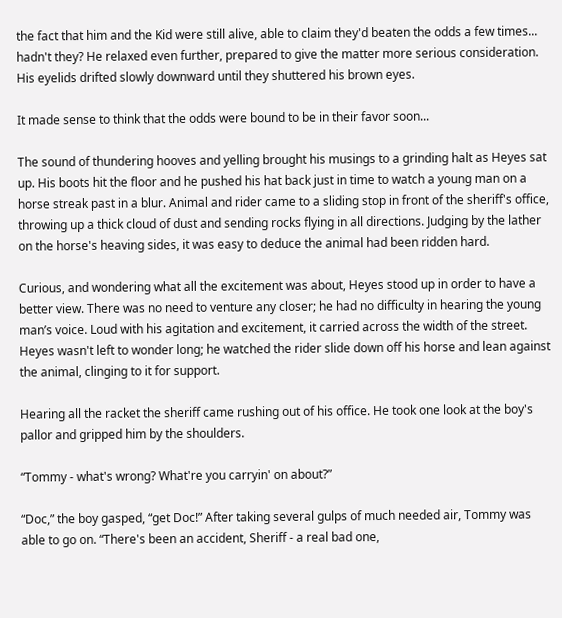the fact that him and the Kid were still alive, able to claim they'd beaten the odds a few times... hadn't they? He relaxed even further, prepared to give the matter more serious consideration. His eyelids drifted slowly downward until they shuttered his brown eyes.

It made sense to think that the odds were bound to be in their favor soon...

The sound of thundering hooves and yelling brought his musings to a grinding halt as Heyes sat up. His boots hit the floor and he pushed his hat back just in time to watch a young man on a horse streak past in a blur. Animal and rider came to a sliding stop in front of the sheriff's office, throwing up a thick cloud of dust and sending rocks flying in all directions. Judging by the lather on the horse's heaving sides, it was easy to deduce the animal had been ridden hard.

Curious, and wondering what all the excitement was about, Heyes stood up in order to have a better view. There was no need to venture any closer; he had no difficulty in hearing the young man’s voice. Loud with his agitation and excitement, it carried across the width of the street. Heyes wasn't left to wonder long; he watched the rider slide down off his horse and lean against the animal, clinging to it for support.

Hearing all the racket the sheriff came rushing out of his office. He took one look at the boy's pallor and gripped him by the shoulders.

“Tommy - what's wrong? What're you carryin' on about?”

“Doc,” the boy gasped, “get Doc!” After taking several gulps of much needed air, Tommy was able to go on. “There's been an accident, Sheriff - a real bad one,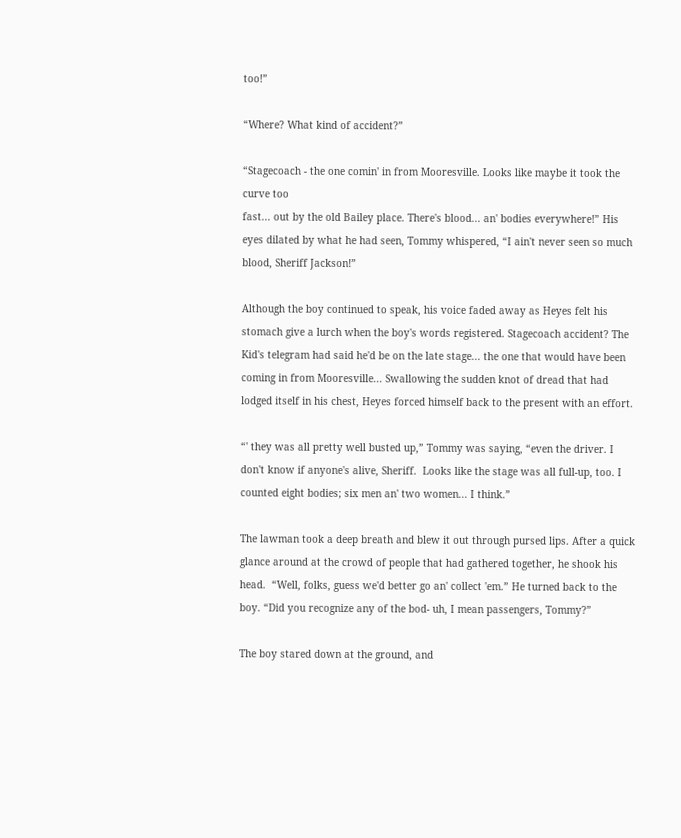too!”

“Where? What kind of accident?”

“Stagecoach - the one comin' in from Mooresville. Looks like maybe it took the curve too
fast... out by the old Bailey place. There's blood... an' bodies everywhere!” His eyes dilated by what he had seen, Tommy whispered, “I ain't never seen so much blood, Sheriff Jackson!”

Although the boy continued to speak, his voice faded away as Heyes felt his stomach give a lurch when the boy's words registered. Stagecoach accident? The Kid's telegram had said he'd be on the late stage... the one that would have been coming in from Mooresville... Swallowing the sudden knot of dread that had lodged itself in his chest, Heyes forced himself back to the present with an effort.

“' they was all pretty well busted up,” Tommy was saying, “even the driver. I don't know if anyone's alive, Sheriff.  Looks like the stage was all full-up, too. I counted eight bodies; six men an' two women... I think.”

The lawman took a deep breath and blew it out through pursed lips. After a quick glance around at the crowd of people that had gathered together, he shook his head.  “Well, folks, guess we'd better go an' collect 'em.” He turned back to the boy. “Did you recognize any of the bod- uh, I mean passengers, Tommy?”

The boy stared down at the ground, and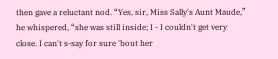then gave a reluctant nod. “Yes, sir, Miss Sally's Aunt Maude,” he whispered, “she was still inside; I - I couldn't get very close. I can't s-say for sure 'bout her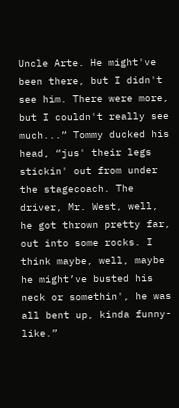Uncle Arte. He might've been there, but I didn't see him. There were more, but I couldn't really see much...” Tommy ducked his head, “jus' their legs stickin' out from under the stagecoach. The driver, Mr. West, well, he got thrown pretty far, out into some rocks. I think maybe, well, maybe he might’ve busted his neck or somethin', he was all bent up, kinda funny-like.”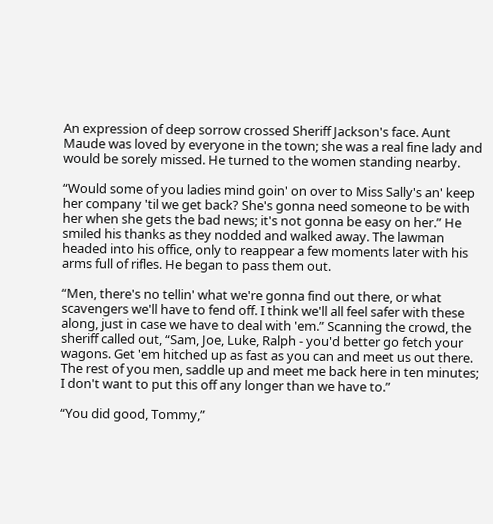An expression of deep sorrow crossed Sheriff Jackson's face. Aunt Maude was loved by everyone in the town; she was a real fine lady and would be sorely missed. He turned to the women standing nearby.

“Would some of you ladies mind goin' on over to Miss Sally's an' keep her company 'til we get back? She's gonna need someone to be with her when she gets the bad news; it's not gonna be easy on her.” He smiled his thanks as they nodded and walked away. The lawman headed into his office, only to reappear a few moments later with his arms full of rifles. He began to pass them out.

“Men, there's no tellin' what we're gonna find out there, or what scavengers we'll have to fend off. I think we'll all feel safer with these along, just in case we have to deal with 'em.” Scanning the crowd, the sheriff called out, “Sam, Joe, Luke, Ralph - you'd better go fetch your wagons. Get 'em hitched up as fast as you can and meet us out there. The rest of you men, saddle up and meet me back here in ten minutes; I don't want to put this off any longer than we have to.”

“You did good, Tommy,”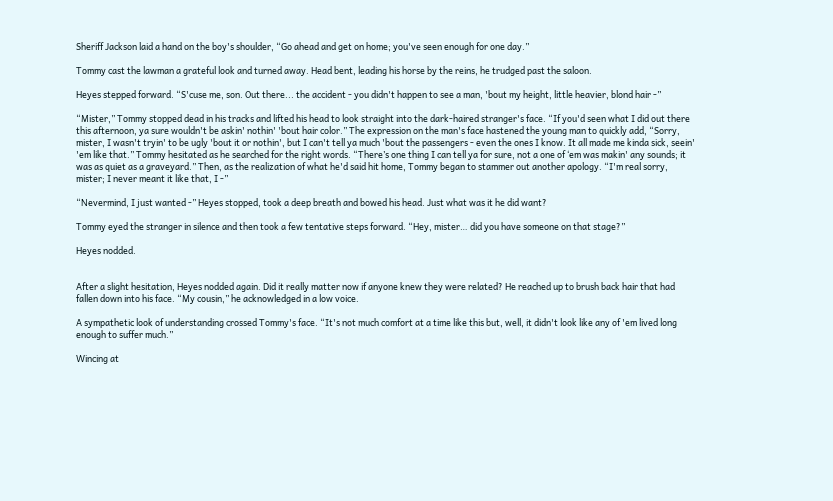Sheriff Jackson laid a hand on the boy's shoulder, “Go ahead and get on home; you've seen enough for one day.”

Tommy cast the lawman a grateful look and turned away. Head bent, leading his horse by the reins, he trudged past the saloon.

Heyes stepped forward. “S'cuse me, son. Out there... the accident - you didn't happen to see a man, 'bout my height, little heavier, blond hair -”

“Mister,” Tommy stopped dead in his tracks and lifted his head to look straight into the dark-haired stranger's face. “If you'd seen what I did out there this afternoon, ya sure wouldn't be askin' nothin' 'bout hair color.” The expression on the man's face hastened the young man to quickly add, “Sorry, mister, I wasn't tryin' to be ugly 'bout it or nothin', but I can't tell ya much 'bout the passengers - even the ones I know. It all made me kinda sick, seein' 'em like that.” Tommy hesitated as he searched for the right words. “There’s one thing I can tell ya for sure, not a one of ‘em was makin' any sounds; it was as quiet as a graveyard.” Then, as the realization of what he'd said hit home, Tommy began to stammer out another apology. “I'm real sorry, mister; I never meant it like that, I -”

“Nevermind, I just wanted -” Heyes stopped, took a deep breath and bowed his head. Just what was it he did want?

Tommy eyed the stranger in silence and then took a few tentative steps forward. “Hey, mister… did you have someone on that stage?”

Heyes nodded.


After a slight hesitation, Heyes nodded again. Did it really matter now if anyone knew they were related? He reached up to brush back hair that had fallen down into his face. “My cousin,” he acknowledged in a low voice.

A sympathetic look of understanding crossed Tommy's face. “It's not much comfort at a time like this but, well, it didn't look like any of 'em lived long enough to suffer much.”

Wincing at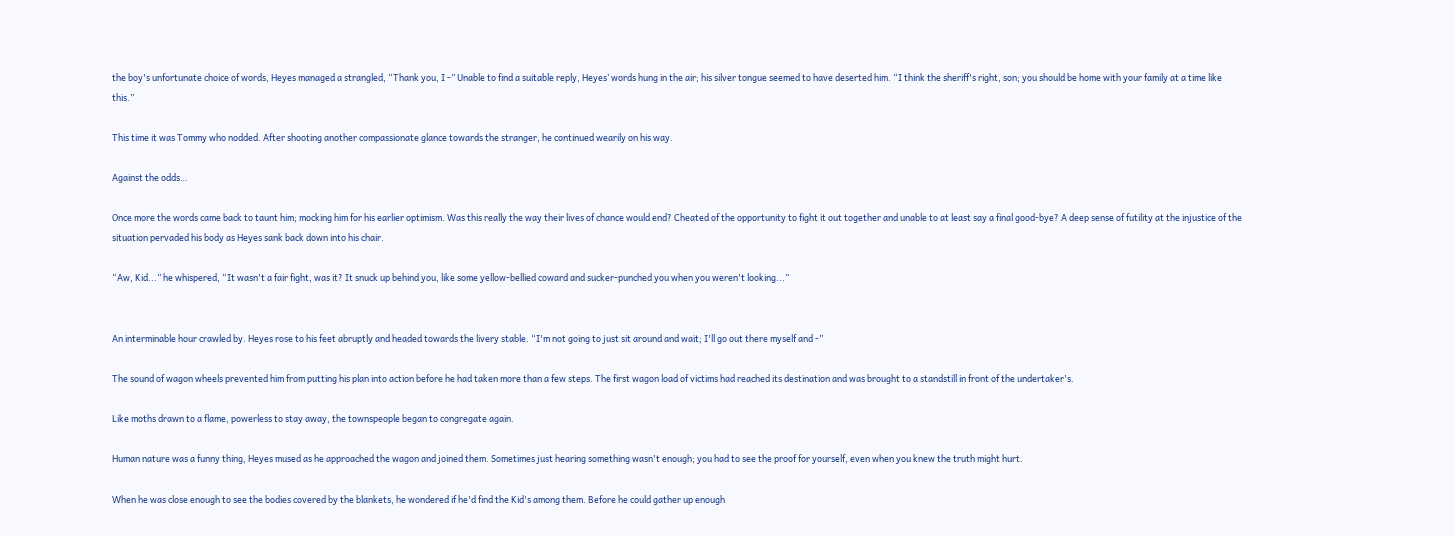the boy's unfortunate choice of words, Heyes managed a strangled, “Thank you, I -” Unable to find a suitable reply, Heyes’ words hung in the air; his silver tongue seemed to have deserted him. “I think the sheriff's right, son; you should be home with your family at a time like this.”

This time it was Tommy who nodded. After shooting another compassionate glance towards the stranger, he continued wearily on his way.

Against the odds…

Once more the words came back to taunt him; mocking him for his earlier optimism. Was this really the way their lives of chance would end? Cheated of the opportunity to fight it out together and unable to at least say a final good-bye? A deep sense of futility at the injustice of the situation pervaded his body as Heyes sank back down into his chair.

“Aw, Kid...” he whispered, “It wasn't a fair fight, was it? It snuck up behind you, like some yellow-bellied coward and sucker-punched you when you weren't looking...”


An interminable hour crawled by. Heyes rose to his feet abruptly and headed towards the livery stable. “I'm not going to just sit around and wait; I'll go out there myself and -”

The sound of wagon wheels prevented him from putting his plan into action before he had taken more than a few steps. The first wagon load of victims had reached its destination and was brought to a standstill in front of the undertaker's.

Like moths drawn to a flame, powerless to stay away, the townspeople began to congregate again.

Human nature was a funny thing, Heyes mused as he approached the wagon and joined them. Sometimes just hearing something wasn't enough; you had to see the proof for yourself, even when you knew the truth might hurt.

When he was close enough to see the bodies covered by the blankets, he wondered if he'd find the Kid's among them. Before he could gather up enough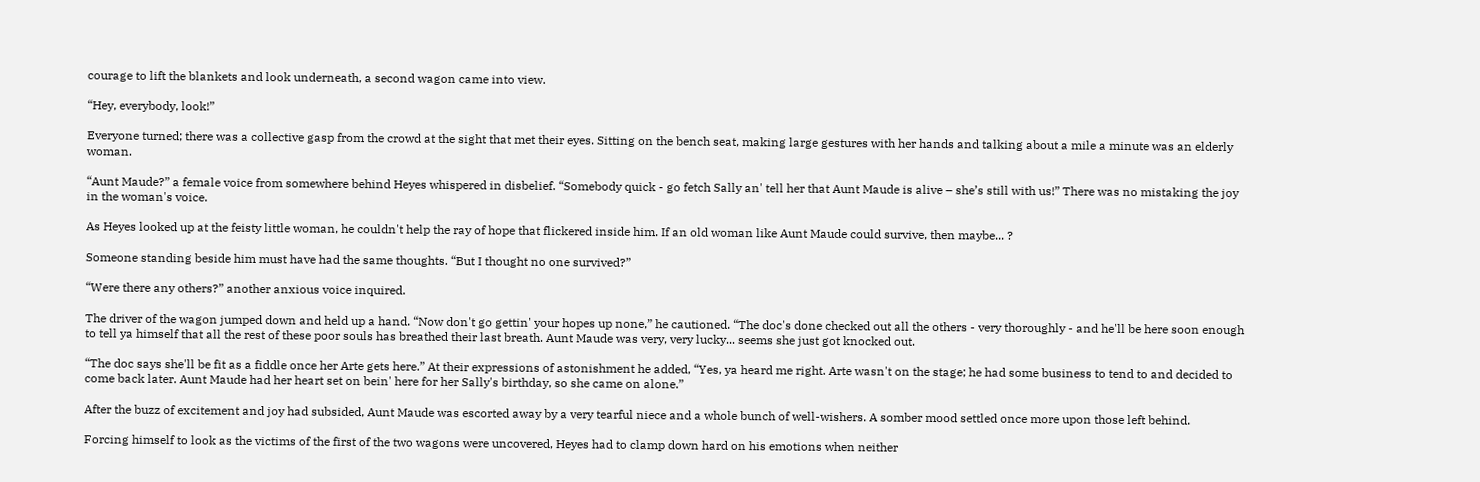courage to lift the blankets and look underneath, a second wagon came into view.

“Hey, everybody, look!”

Everyone turned; there was a collective gasp from the crowd at the sight that met their eyes. Sitting on the bench seat, making large gestures with her hands and talking about a mile a minute was an elderly woman.

“Aunt Maude?” a female voice from somewhere behind Heyes whispered in disbelief. “Somebody quick - go fetch Sally an' tell her that Aunt Maude is alive – she’s still with us!” There was no mistaking the joy in the woman's voice.

As Heyes looked up at the feisty little woman, he couldn't help the ray of hope that flickered inside him. If an old woman like Aunt Maude could survive, then maybe... ?

Someone standing beside him must have had the same thoughts. “But I thought no one survived?”

“Were there any others?” another anxious voice inquired.

The driver of the wagon jumped down and held up a hand. “Now don't go gettin' your hopes up none,” he cautioned. “The doc's done checked out all the others - very thoroughly - and he'll be here soon enough to tell ya himself that all the rest of these poor souls has breathed their last breath. Aunt Maude was very, very lucky... seems she just got knocked out.

“The doc says she'll be fit as a fiddle once her Arte gets here.” At their expressions of astonishment he added, “Yes, ya heard me right. Arte wasn't on the stage; he had some business to tend to and decided to come back later. Aunt Maude had her heart set on bein' here for her Sally's birthday, so she came on alone.”

After the buzz of excitement and joy had subsided, Aunt Maude was escorted away by a very tearful niece and a whole bunch of well-wishers. A somber mood settled once more upon those left behind.

Forcing himself to look as the victims of the first of the two wagons were uncovered, Heyes had to clamp down hard on his emotions when neither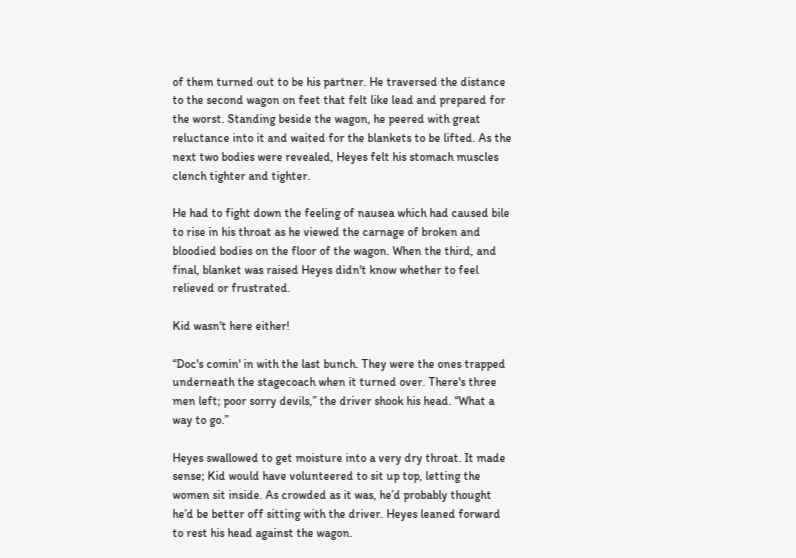of them turned out to be his partner. He traversed the distance to the second wagon on feet that felt like lead and prepared for the worst. Standing beside the wagon, he peered with great reluctance into it and waited for the blankets to be lifted. As the next two bodies were revealed, Heyes felt his stomach muscles clench tighter and tighter.

He had to fight down the feeling of nausea which had caused bile to rise in his throat as he viewed the carnage of broken and bloodied bodies on the floor of the wagon. When the third, and final, blanket was raised Heyes didn't know whether to feel relieved or frustrated.

Kid wasn't here either!

“Doc's comin' in with the last bunch. They were the ones trapped underneath the stagecoach when it turned over. There's three men left; poor sorry devils,” the driver shook his head. “What a way to go.”

Heyes swallowed to get moisture into a very dry throat. It made sense; Kid would have volunteered to sit up top, letting the women sit inside. As crowded as it was, he’d probably thought he’d be better off sitting with the driver. Heyes leaned forward to rest his head against the wagon.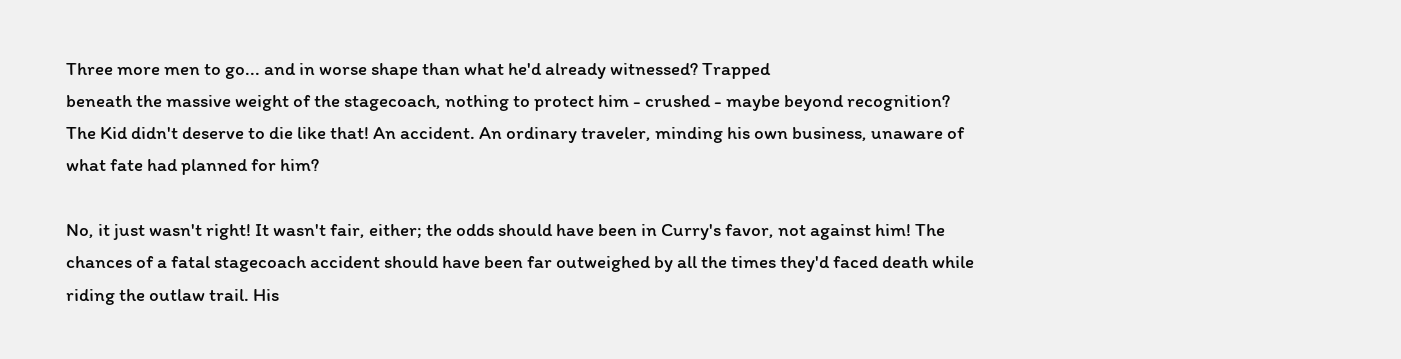Three more men to go... and in worse shape than what he'd already witnessed? Trapped
beneath the massive weight of the stagecoach, nothing to protect him - crushed - maybe beyond recognition? The Kid didn't deserve to die like that! An accident. An ordinary traveler, minding his own business, unaware of what fate had planned for him?

No, it just wasn't right! It wasn't fair, either; the odds should have been in Curry's favor, not against him! The chances of a fatal stagecoach accident should have been far outweighed by all the times they'd faced death while riding the outlaw trail. His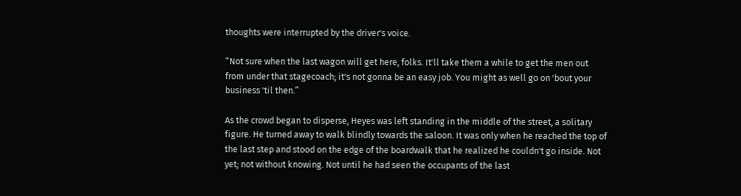thoughts were interrupted by the driver's voice.

“Not sure when the last wagon will get here, folks. It'll take them a while to get the men out from under that stagecoach; it's not gonna be an easy job. You might as well go on 'bout your business 'til then.”

As the crowd began to disperse, Heyes was left standing in the middle of the street, a solitary figure. He turned away to walk blindly towards the saloon. It was only when he reached the top of the last step and stood on the edge of the boardwalk that he realized he couldn't go inside. Not yet; not without knowing. Not until he had seen the occupants of the last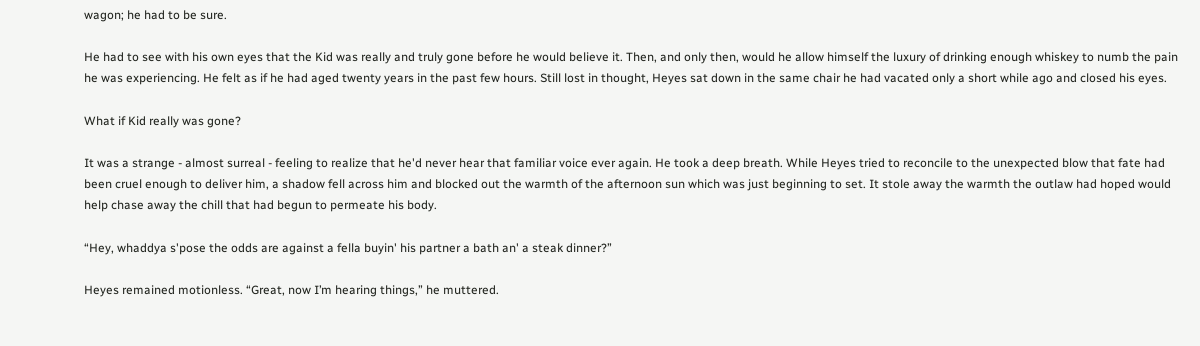wagon; he had to be sure.

He had to see with his own eyes that the Kid was really and truly gone before he would believe it. Then, and only then, would he allow himself the luxury of drinking enough whiskey to numb the pain he was experiencing. He felt as if he had aged twenty years in the past few hours. Still lost in thought, Heyes sat down in the same chair he had vacated only a short while ago and closed his eyes.

What if Kid really was gone?

It was a strange - almost surreal - feeling to realize that he'd never hear that familiar voice ever again. He took a deep breath. While Heyes tried to reconcile to the unexpected blow that fate had been cruel enough to deliver him, a shadow fell across him and blocked out the warmth of the afternoon sun which was just beginning to set. It stole away the warmth the outlaw had hoped would help chase away the chill that had begun to permeate his body.

“Hey, whaddya s'pose the odds are against a fella buyin' his partner a bath an' a steak dinner?”

Heyes remained motionless. “Great, now I’m hearing things,” he muttered.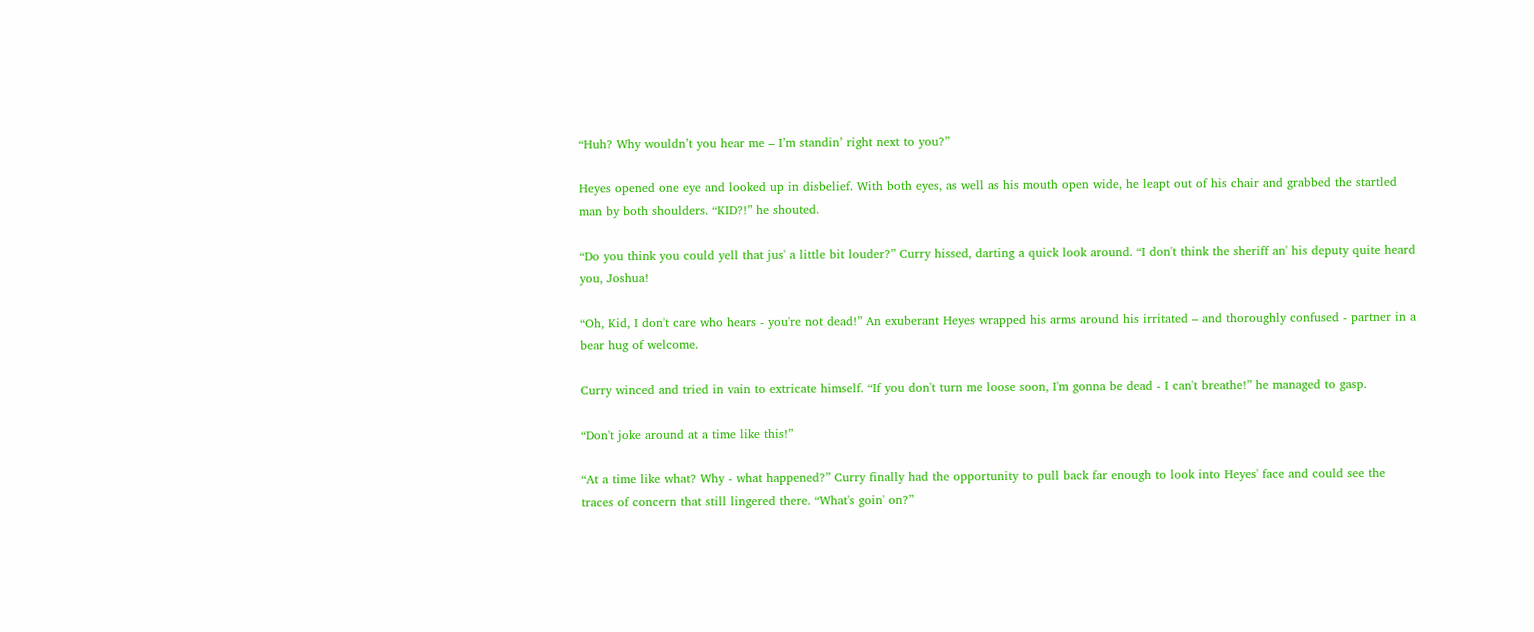“Huh? Why wouldn’t you hear me – I’m standin’ right next to you?”

Heyes opened one eye and looked up in disbelief. With both eyes, as well as his mouth open wide, he leapt out of his chair and grabbed the startled man by both shoulders. “KID?!” he shouted.

“Do you think you could yell that jus' a little bit louder?” Curry hissed, darting a quick look around. “I don't think the sheriff an' his deputy quite heard you, Joshua!

“Oh, Kid, I don't care who hears - you're not dead!” An exuberant Heyes wrapped his arms around his irritated – and thoroughly confused - partner in a bear hug of welcome.

Curry winced and tried in vain to extricate himself. “If you don't turn me loose soon, I'm gonna be dead - I can't breathe!” he managed to gasp.

“Don't joke around at a time like this!”

“At a time like what? Why - what happened?” Curry finally had the opportunity to pull back far enough to look into Heyes' face and could see the traces of concern that still lingered there. “What's goin' on?”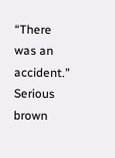“There was an accident.” Serious brown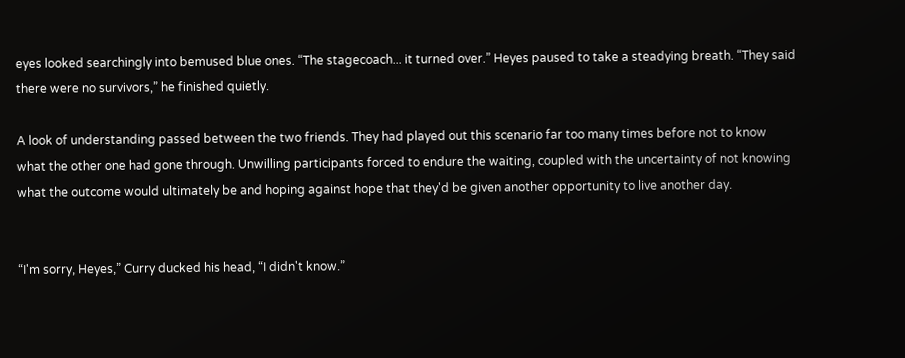eyes looked searchingly into bemused blue ones. “The stagecoach... it turned over.” Heyes paused to take a steadying breath. “They said there were no survivors,” he finished quietly.

A look of understanding passed between the two friends. They had played out this scenario far too many times before not to know what the other one had gone through. Unwilling participants forced to endure the waiting, coupled with the uncertainty of not knowing what the outcome would ultimately be and hoping against hope that they'd be given another opportunity to live another day.


“I'm sorry, Heyes,” Curry ducked his head, “I didn't know.”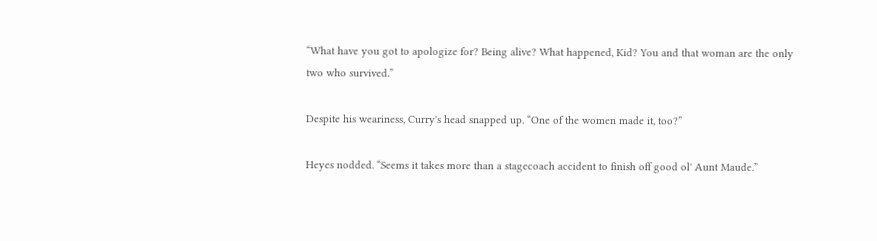“What have you got to apologize for? Being alive? What happened, Kid? You and that woman are the only two who survived.”

Despite his weariness, Curry's head snapped up. “One of the women made it, too?”

Heyes nodded. “Seems it takes more than a stagecoach accident to finish off good ol' Aunt Maude.”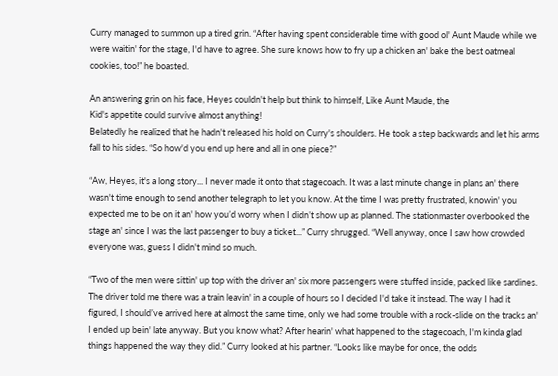Curry managed to summon up a tired grin. “After having spent considerable time with good ol' Aunt Maude while we were waitin' for the stage, I'd have to agree. She sure knows how to fry up a chicken an' bake the best oatmeal cookies, too!” he boasted.

An answering grin on his face, Heyes couldn't help but think to himself, Like Aunt Maude, the
Kid's appetite could survive almost anything!
Belatedly he realized that he hadn't released his hold on Curry's shoulders. He took a step backwards and let his arms fall to his sides. “So how'd you end up here and all in one piece?”

“Aw, Heyes, it's a long story... I never made it onto that stagecoach. It was a last minute change in plans an' there wasn't time enough to send another telegraph to let you know. At the time I was pretty frustrated, knowin' you expected me to be on it an' how you’d worry when I didn’t show up as planned. The stationmaster overbooked the stage an' since I was the last passenger to buy a ticket...” Curry shrugged. “Well anyway, once I saw how crowded everyone was, guess I didn't mind so much.

“Two of the men were sittin' up top with the driver an' six more passengers were stuffed inside, packed like sardines. The driver told me there was a train leavin' in a couple of hours so I decided I'd take it instead. The way I had it figured, I should’ve arrived here at almost the same time, only we had some trouble with a rock-slide on the tracks an' I ended up bein' late anyway. But you know what? After hearin' what happened to the stagecoach, I'm kinda glad things happened the way they did.” Curry looked at his partner. “Looks like maybe for once, the odds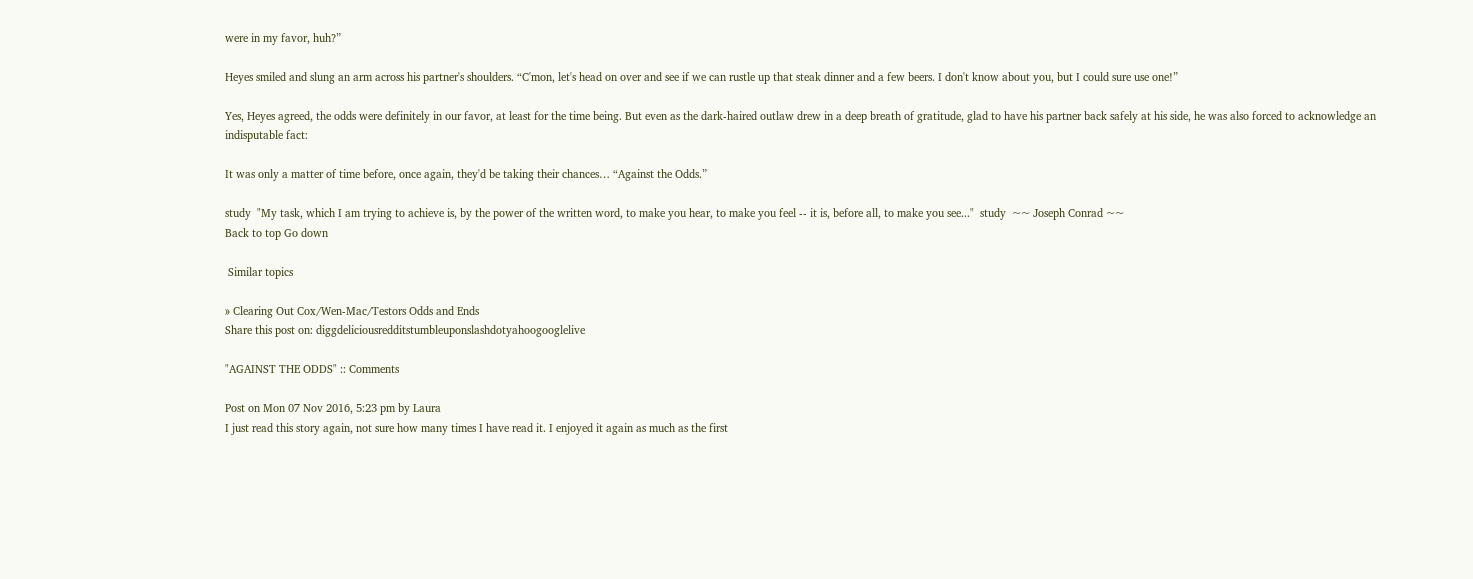were in my favor, huh?”

Heyes smiled and slung an arm across his partner's shoulders. “C'mon, let's head on over and see if we can rustle up that steak dinner and a few beers. I don't know about you, but I could sure use one!”

Yes, Heyes agreed, the odds were definitely in our favor, at least for the time being. But even as the dark-haired outlaw drew in a deep breath of gratitude, glad to have his partner back safely at his side, he was also forced to acknowledge an indisputable fact:

It was only a matter of time before, once again, they'd be taking their chances… “Against the Odds.”

study  "My task, which I am trying to achieve is, by the power of the written word, to make you hear, to make you feel -- it is, before all, to make you see..."  study  ~~ Joseph Conrad ~~
Back to top Go down

 Similar topics

» Clearing Out Cox/Wen-Mac/Testors Odds and Ends
Share this post on: diggdeliciousredditstumbleuponslashdotyahoogooglelive

"AGAINST THE ODDS" :: Comments

Post on Mon 07 Nov 2016, 5:23 pm by Laura
I just read this story again, not sure how many times I have read it. I enjoyed it again as much as the first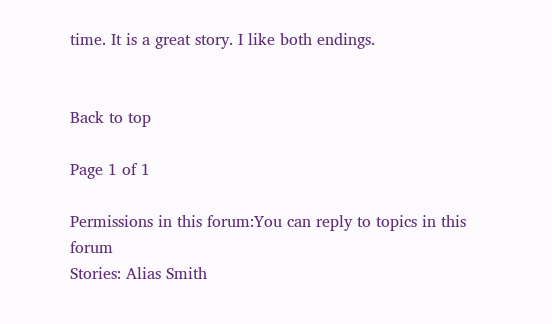time. It is a great story. I like both endings.


Back to top

Page 1 of 1

Permissions in this forum:You can reply to topics in this forum
Stories: Alias Smith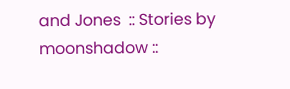and Jones  :: Stories by moonshadow ::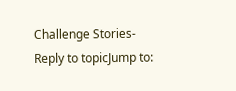Challenge Stories-
Reply to topicJump to: